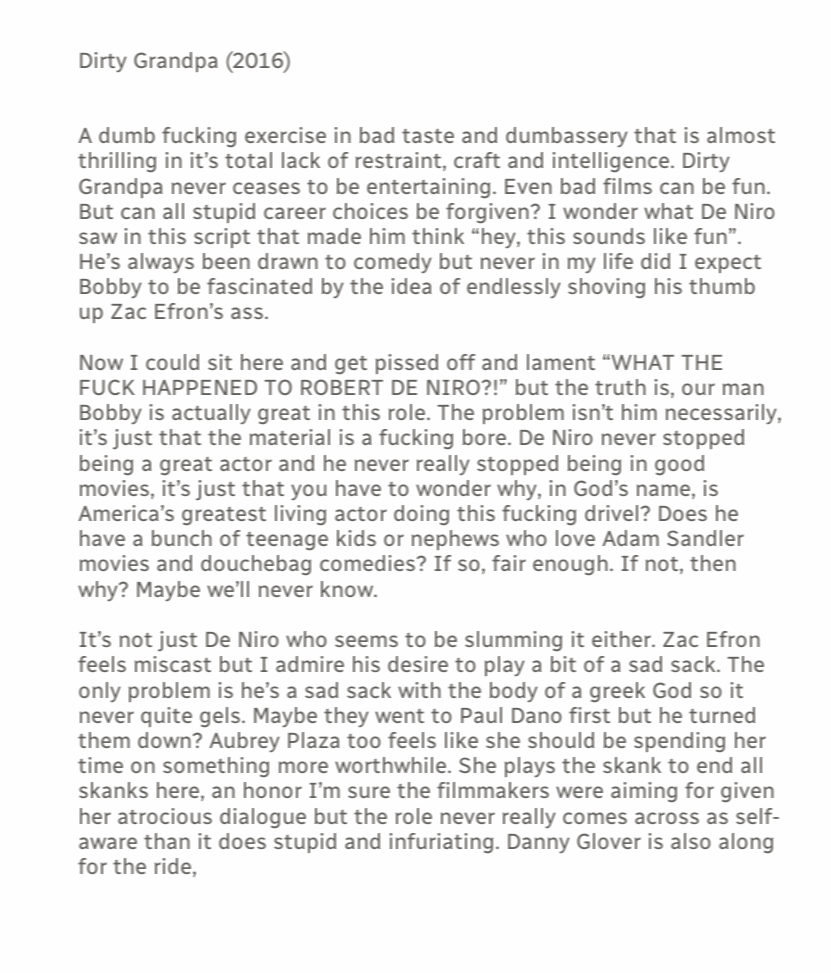Dirty Grandpa (2016)


A dumb fucking exercise in bad taste and dumbassery that is almost thrilling in it’s total lack of restraint, craft and intelligence. Dirty Grandpa never ceases to be entertaining. Even bad films can be fun. But can all stupid career choices be forgiven? I wonder what De Niro saw in this script that made him think “hey, this sounds like fun”. He’s always been drawn to comedy but never in my life did I expect Bobby to be fascinated by the idea of endlessly shoving his thumb up Zac Efron’s ass.

Now I could sit here and get pissed off and lament “WHAT THE FUCK HAPPENED TO ROBERT DE NIRO?!” but the truth is, our man Bobby is actually great in this role. The problem isn’t him necessarily, it’s just that the material is a fucking bore. De Niro never stopped being a great actor and he never really stopped being in good movies, it’s just that you have to wonder why, in God’s name, is America’s greatest living actor doing this fucking drivel? Does he have a bunch of teenage kids or nephews who love Adam Sandler movies and douchebag comedies? If so, fair enough. If not, then why? Maybe we’ll never know.

It’s not just De Niro who seems to be slumming it either. Zac Efron feels miscast but I admire his desire to play a bit of a sad sack. The only problem is he’s a sad sack with the body of a greek God so it never quite gels. Maybe they went to Paul Dano first but he turned them down? Aubrey Plaza too feels like she should be spending her time on something more worthwhile. She plays the skank to end all skanks here, an honor I’m sure the filmmakers were aiming for given her atrocious dialogue but the role never really comes across as self-aware than it does stupid and infuriating. Danny Glover is also along for the ride,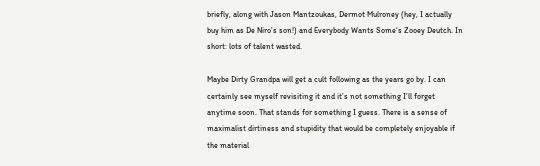briefly, along with Jason Mantzoukas, Dermot Mulroney (hey, I actually buy him as De Niro’s son!) and Everybody Wants Some‘s Zooey Deutch. In short: lots of talent wasted.

Maybe Dirty Grandpa will get a cult following as the years go by. I can certainly see myself revisiting it and it’s not something I’ll forget anytime soon. That stands for something I guess. There is a sense of maximalist dirtiness and stupidity that would be completely enjoyable if the material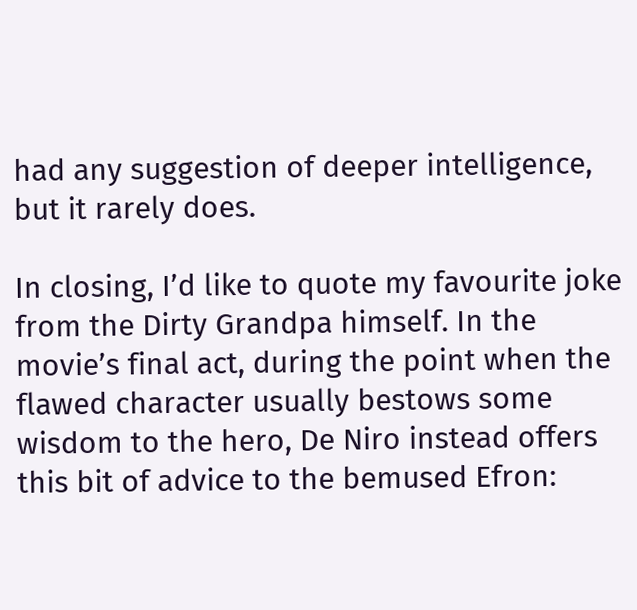had any suggestion of deeper intelligence, but it rarely does.

In closing, I’d like to quote my favourite joke from the Dirty Grandpa himself. In the movie’s final act, during the point when the flawed character usually bestows some wisdom to the hero, De Niro instead offers this bit of advice to the bemused Efron: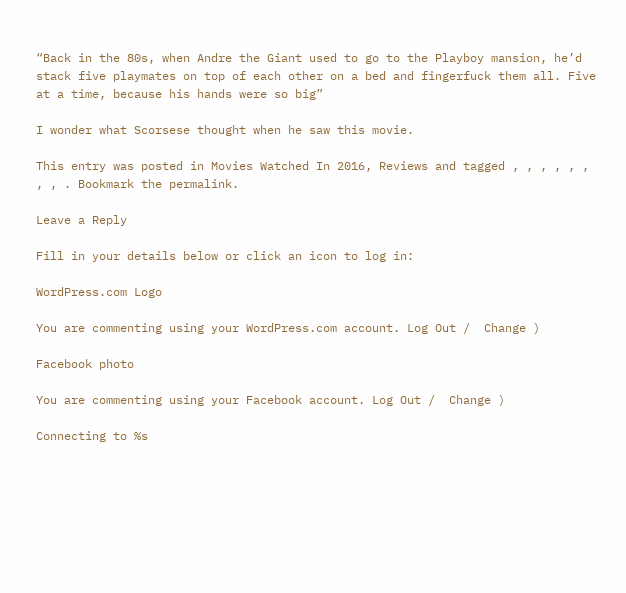“Back in the 80s, when Andre the Giant used to go to the Playboy mansion, he’d stack five playmates on top of each other on a bed and fingerfuck them all. Five at a time, because his hands were so big”

I wonder what Scorsese thought when he saw this movie.

This entry was posted in Movies Watched In 2016, Reviews and tagged , , , , , , , , . Bookmark the permalink.

Leave a Reply

Fill in your details below or click an icon to log in:

WordPress.com Logo

You are commenting using your WordPress.com account. Log Out /  Change )

Facebook photo

You are commenting using your Facebook account. Log Out /  Change )

Connecting to %s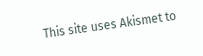This site uses Akismet to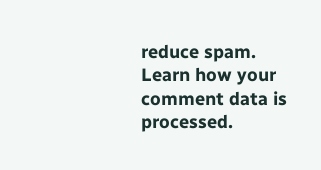reduce spam. Learn how your comment data is processed.